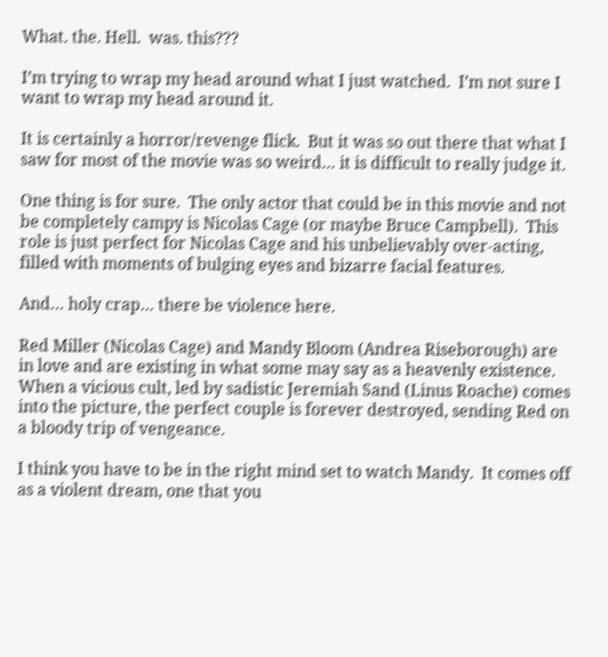What. the. Hell.  was. this???

I’m trying to wrap my head around what I just watched.  I’m not sure I want to wrap my head around it.

It is certainly a horror/revenge flick.  But it was so out there that what I saw for most of the movie was so weird… it is difficult to really judge it.

One thing is for sure.  The only actor that could be in this movie and not be completely campy is Nicolas Cage (or maybe Bruce Campbell).  This role is just perfect for Nicolas Cage and his unbelievably over-acting, filled with moments of bulging eyes and bizarre facial features.

And… holy crap… there be violence here.

Red Miller (Nicolas Cage) and Mandy Bloom (Andrea Riseborough) are in love and are existing in what some may say as a heavenly existence.  When a vicious cult, led by sadistic Jeremiah Sand (Linus Roache) comes into the picture, the perfect couple is forever destroyed, sending Red on a bloody trip of vengeance.

I think you have to be in the right mind set to watch Mandy.  It comes off as a violent dream, one that you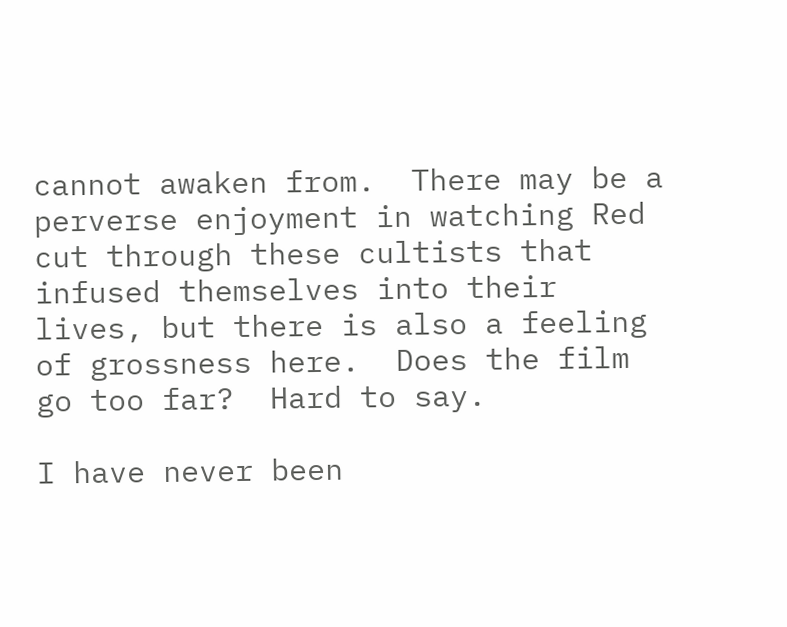cannot awaken from.  There may be a perverse enjoyment in watching Red cut through these cultists that infused themselves into their lives, but there is also a feeling of grossness here.  Does the film go too far?  Hard to say.

I have never been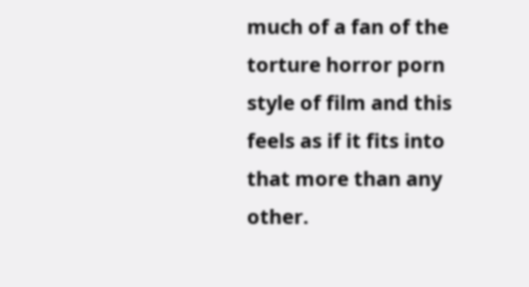much of a fan of the torture horror porn style of film and this feels as if it fits into that more than any other.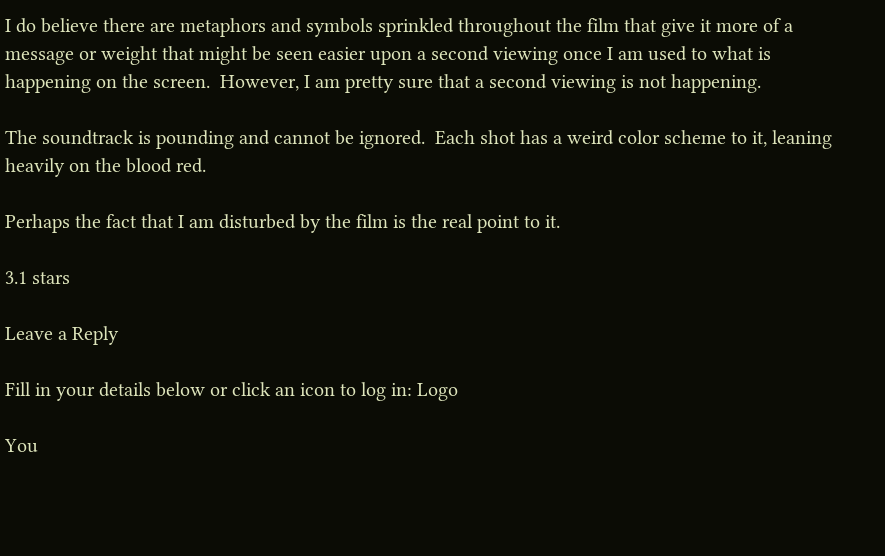I do believe there are metaphors and symbols sprinkled throughout the film that give it more of a message or weight that might be seen easier upon a second viewing once I am used to what is happening on the screen.  However, I am pretty sure that a second viewing is not happening.

The soundtrack is pounding and cannot be ignored.  Each shot has a weird color scheme to it, leaning heavily on the blood red.

Perhaps the fact that I am disturbed by the film is the real point to it.

3.1 stars

Leave a Reply

Fill in your details below or click an icon to log in: Logo

You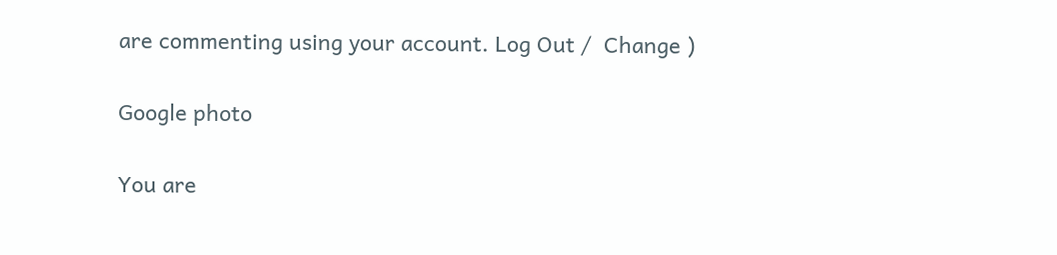are commenting using your account. Log Out /  Change )

Google photo

You are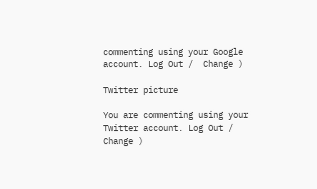commenting using your Google account. Log Out /  Change )

Twitter picture

You are commenting using your Twitter account. Log Out /  Change )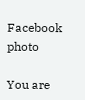Facebook photo

You are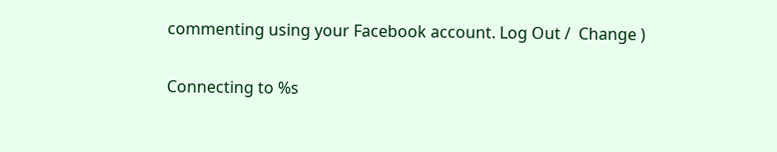commenting using your Facebook account. Log Out /  Change )

Connecting to %s